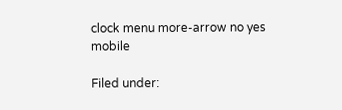clock menu more-arrow no yes mobile

Filed under: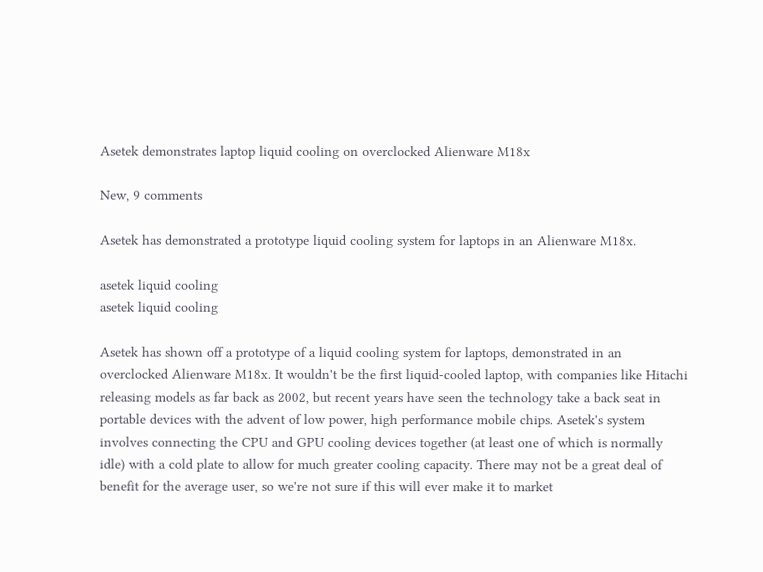Asetek demonstrates laptop liquid cooling on overclocked Alienware M18x

New, 9 comments

Asetek has demonstrated a prototype liquid cooling system for laptops in an Alienware M18x.

asetek liquid cooling
asetek liquid cooling

Asetek has shown off a prototype of a liquid cooling system for laptops, demonstrated in an overclocked Alienware M18x. It wouldn't be the first liquid-cooled laptop, with companies like Hitachi releasing models as far back as 2002, but recent years have seen the technology take a back seat in portable devices with the advent of low power, high performance mobile chips. Asetek's system involves connecting the CPU and GPU cooling devices together (at least one of which is normally idle) with a cold plate to allow for much greater cooling capacity. There may not be a great deal of benefit for the average user, so we're not sure if this will ever make it to market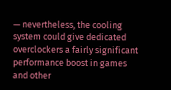— nevertheless, the cooling system could give dedicated overclockers a fairly significant performance boost in games and other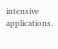intensive applications.